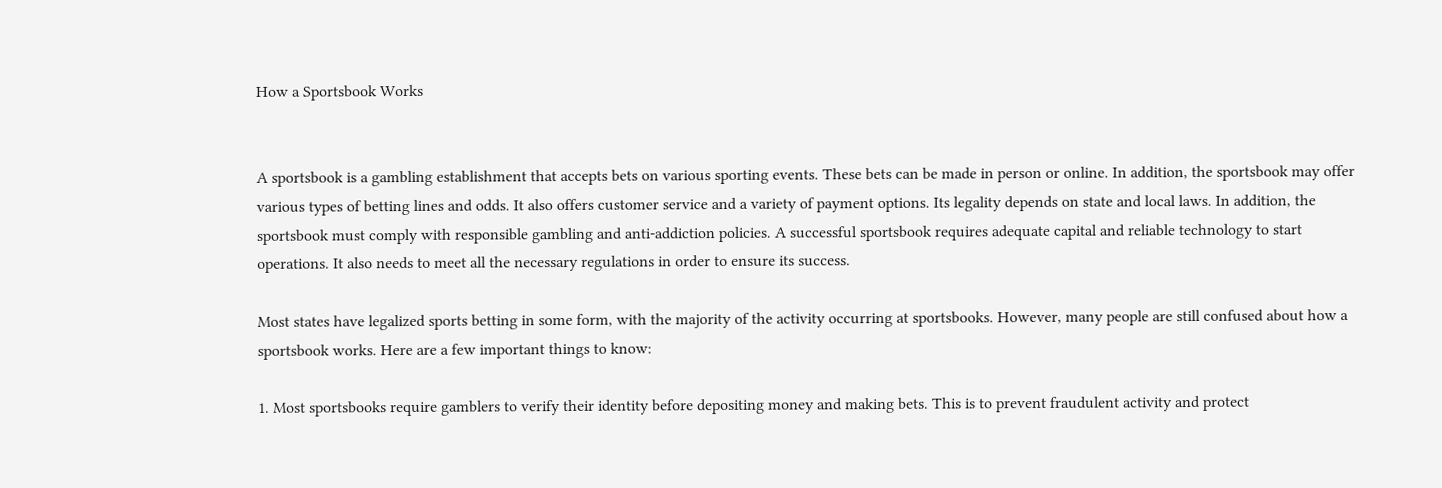How a Sportsbook Works


A sportsbook is a gambling establishment that accepts bets on various sporting events. These bets can be made in person or online. In addition, the sportsbook may offer various types of betting lines and odds. It also offers customer service and a variety of payment options. Its legality depends on state and local laws. In addition, the sportsbook must comply with responsible gambling and anti-addiction policies. A successful sportsbook requires adequate capital and reliable technology to start operations. It also needs to meet all the necessary regulations in order to ensure its success.

Most states have legalized sports betting in some form, with the majority of the activity occurring at sportsbooks. However, many people are still confused about how a sportsbook works. Here are a few important things to know:

1. Most sportsbooks require gamblers to verify their identity before depositing money and making bets. This is to prevent fraudulent activity and protect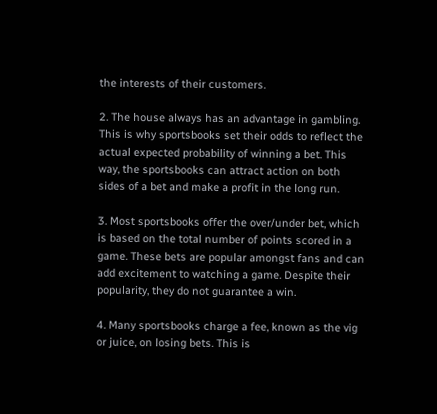the interests of their customers.

2. The house always has an advantage in gambling. This is why sportsbooks set their odds to reflect the actual expected probability of winning a bet. This way, the sportsbooks can attract action on both sides of a bet and make a profit in the long run.

3. Most sportsbooks offer the over/under bet, which is based on the total number of points scored in a game. These bets are popular amongst fans and can add excitement to watching a game. Despite their popularity, they do not guarantee a win.

4. Many sportsbooks charge a fee, known as the vig or juice, on losing bets. This is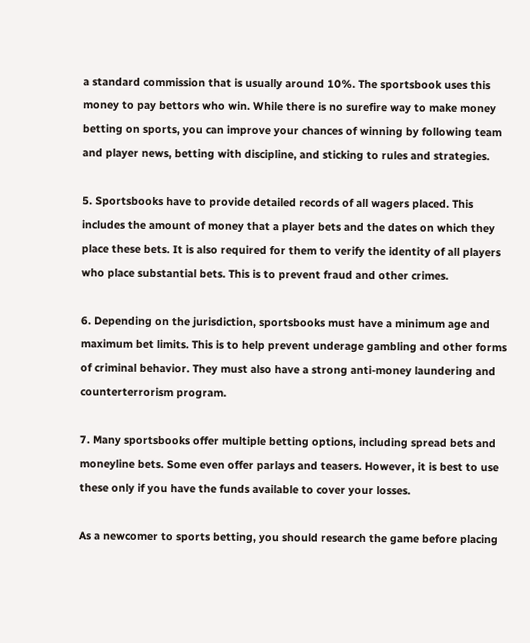a standard commission that is usually around 10%. The sportsbook uses this money to pay bettors who win. While there is no surefire way to make money betting on sports, you can improve your chances of winning by following team and player news, betting with discipline, and sticking to rules and strategies.

5. Sportsbooks have to provide detailed records of all wagers placed. This includes the amount of money that a player bets and the dates on which they place these bets. It is also required for them to verify the identity of all players who place substantial bets. This is to prevent fraud and other crimes.

6. Depending on the jurisdiction, sportsbooks must have a minimum age and maximum bet limits. This is to help prevent underage gambling and other forms of criminal behavior. They must also have a strong anti-money laundering and counterterrorism program.

7. Many sportsbooks offer multiple betting options, including spread bets and moneyline bets. Some even offer parlays and teasers. However, it is best to use these only if you have the funds available to cover your losses.

As a newcomer to sports betting, you should research the game before placing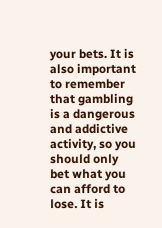your bets. It is also important to remember that gambling is a dangerous and addictive activity, so you should only bet what you can afford to lose. It is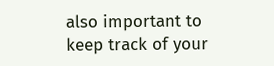also important to keep track of your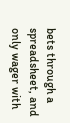bets through a spreadsheet, and only wager with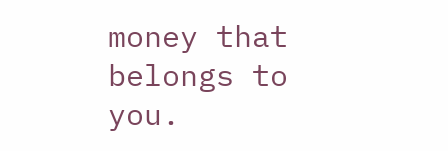money that belongs to you.